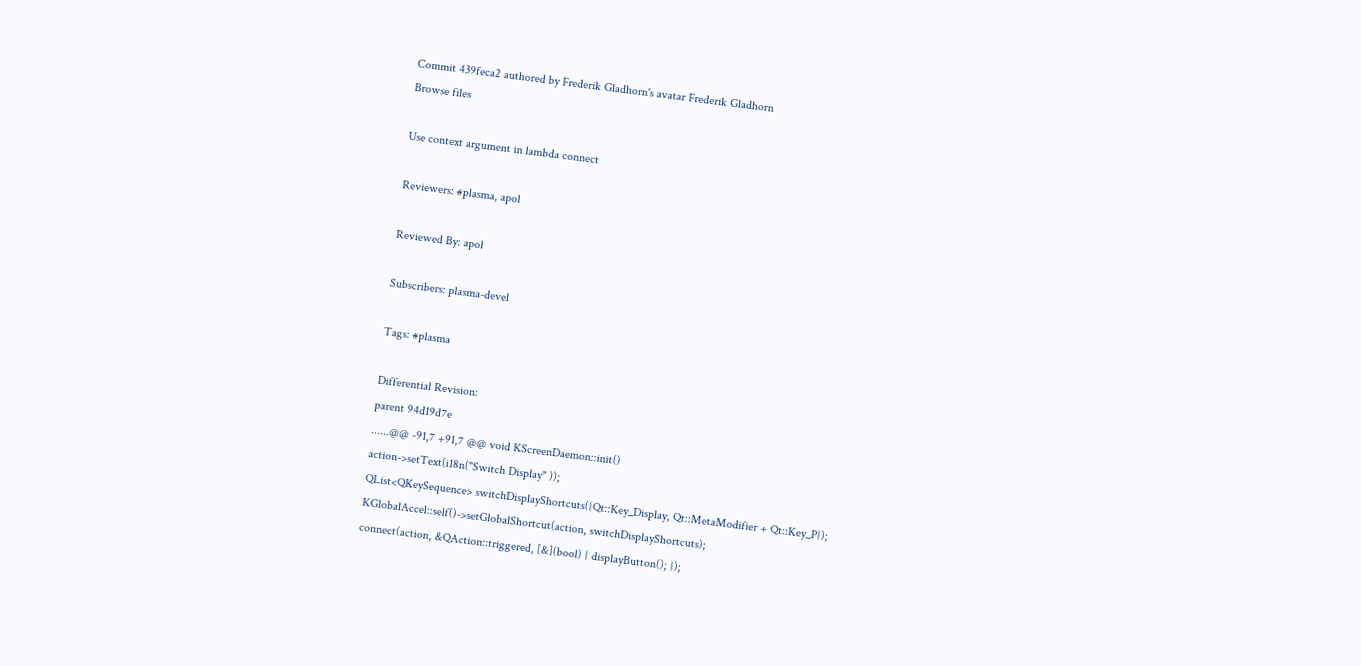Commit 439feca2 authored by Frederik Gladhorn's avatar Frederik Gladhorn
Browse files

Use context argument in lambda connect

Reviewers: #plasma, apol

Reviewed By: apol

Subscribers: plasma-devel

Tags: #plasma

Differential Revision:
parent 94d19d7e
......@@ -91,7 +91,7 @@ void KScreenDaemon::init()
action->setText(i18n("Switch Display" ));
QList<QKeySequence> switchDisplayShortcuts({Qt::Key_Display, Qt::MetaModifier + Qt::Key_P});
KGlobalAccel::self()->setGlobalShortcut(action, switchDisplayShortcuts);
connect(action, &QAction::triggered, [&](bool) { displayButton(); });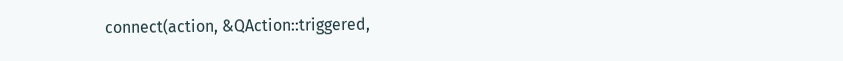connect(action, &QAction::triggered,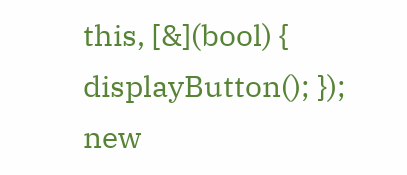this, [&](bool) { displayButton(); });
new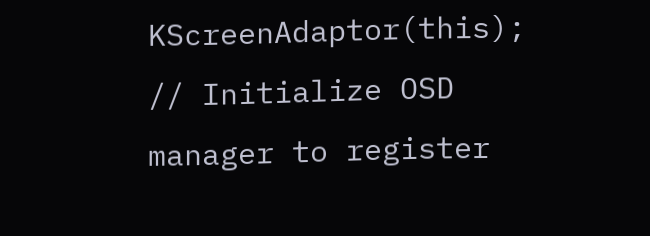KScreenAdaptor(this);
// Initialize OSD manager to register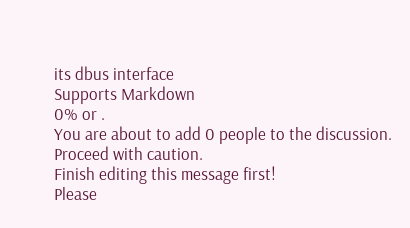its dbus interface
Supports Markdown
0% or .
You are about to add 0 people to the discussion. Proceed with caution.
Finish editing this message first!
Please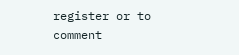register or to comment